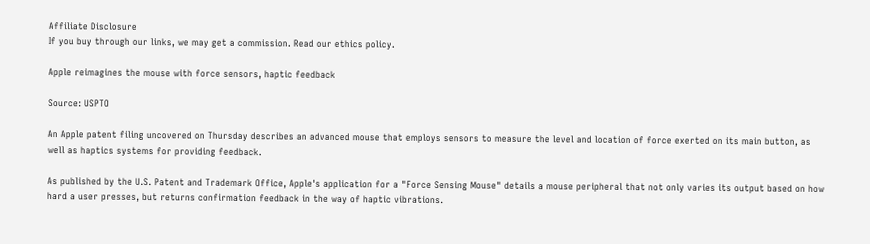Affiliate Disclosure
If you buy through our links, we may get a commission. Read our ethics policy.

Apple reimagines the mouse with force sensors, haptic feedback

Source: USPTO

An Apple patent filing uncovered on Thursday describes an advanced mouse that employs sensors to measure the level and location of force exerted on its main button, as well as haptics systems for providing feedback.

As published by the U.S. Patent and Trademark Office, Apple's application for a "Force Sensing Mouse" details a mouse peripheral that not only varies its output based on how hard a user presses, but returns confirmation feedback in the way of haptic vibrations.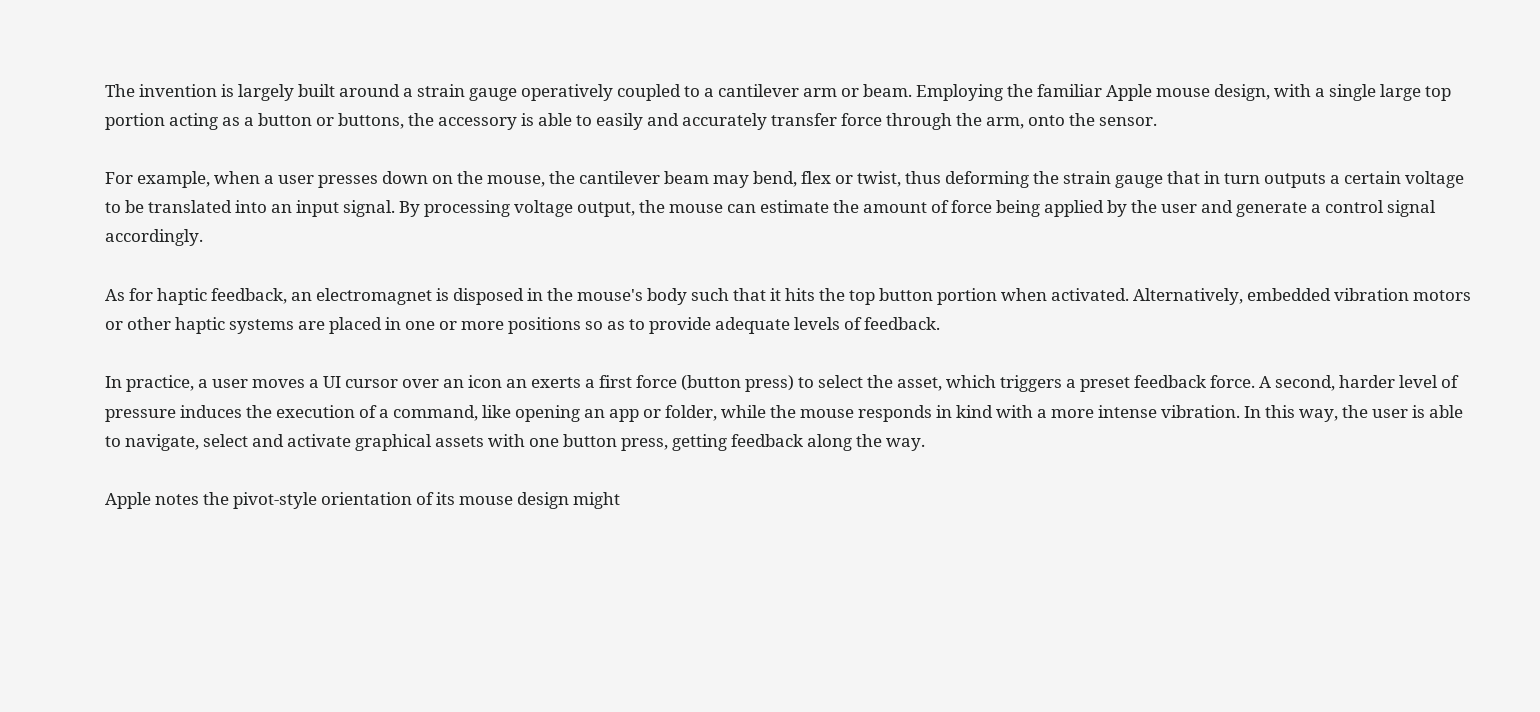The invention is largely built around a strain gauge operatively coupled to a cantilever arm or beam. Employing the familiar Apple mouse design, with a single large top portion acting as a button or buttons, the accessory is able to easily and accurately transfer force through the arm, onto the sensor.

For example, when a user presses down on the mouse, the cantilever beam may bend, flex or twist, thus deforming the strain gauge that in turn outputs a certain voltage to be translated into an input signal. By processing voltage output, the mouse can estimate the amount of force being applied by the user and generate a control signal accordingly.

As for haptic feedback, an electromagnet is disposed in the mouse's body such that it hits the top button portion when activated. Alternatively, embedded vibration motors or other haptic systems are placed in one or more positions so as to provide adequate levels of feedback.

In practice, a user moves a UI cursor over an icon an exerts a first force (button press) to select the asset, which triggers a preset feedback force. A second, harder level of pressure induces the execution of a command, like opening an app or folder, while the mouse responds in kind with a more intense vibration. In this way, the user is able to navigate, select and activate graphical assets with one button press, getting feedback along the way.

Apple notes the pivot-style orientation of its mouse design might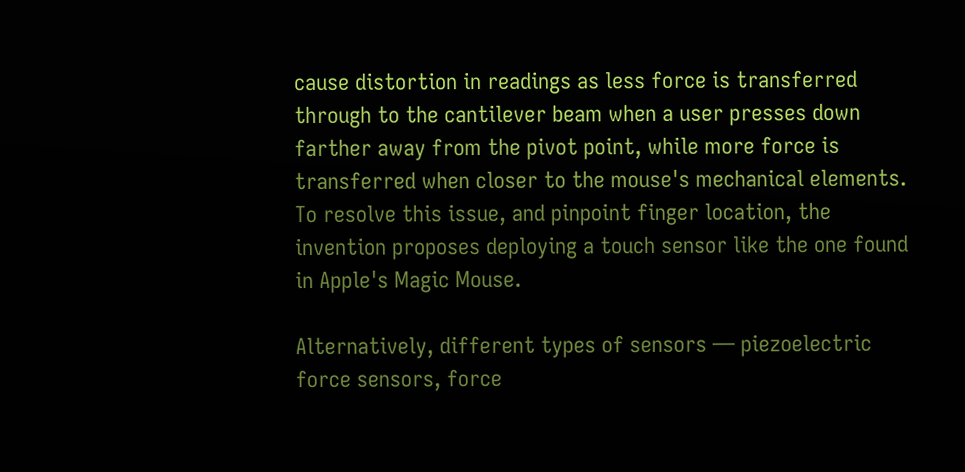cause distortion in readings as less force is transferred through to the cantilever beam when a user presses down farther away from the pivot point, while more force is transferred when closer to the mouse's mechanical elements. To resolve this issue, and pinpoint finger location, the invention proposes deploying a touch sensor like the one found in Apple's Magic Mouse.

Alternatively, different types of sensors — piezoelectric force sensors, force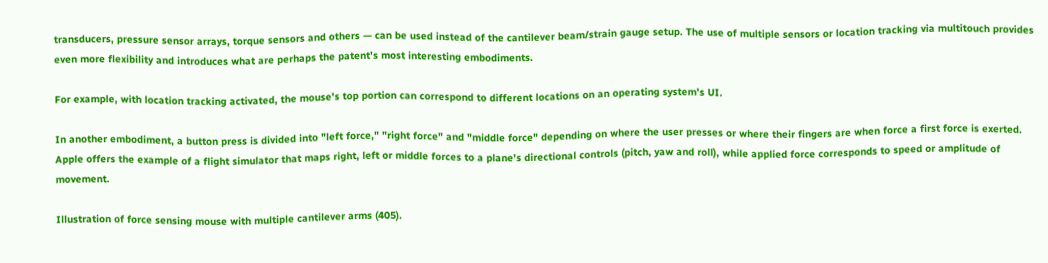transducers, pressure sensor arrays, torque sensors and others — can be used instead of the cantilever beam/strain gauge setup. The use of multiple sensors or location tracking via multitouch provides even more flexibility and introduces what are perhaps the patent's most interesting embodiments.

For example, with location tracking activated, the mouse's top portion can correspond to different locations on an operating system's UI.

In another embodiment, a button press is divided into "left force," "right force" and "middle force" depending on where the user presses or where their fingers are when force a first force is exerted. Apple offers the example of a flight simulator that maps right, left or middle forces to a plane's directional controls (pitch, yaw and roll), while applied force corresponds to speed or amplitude of movement.

Illustration of force sensing mouse with multiple cantilever arms (405).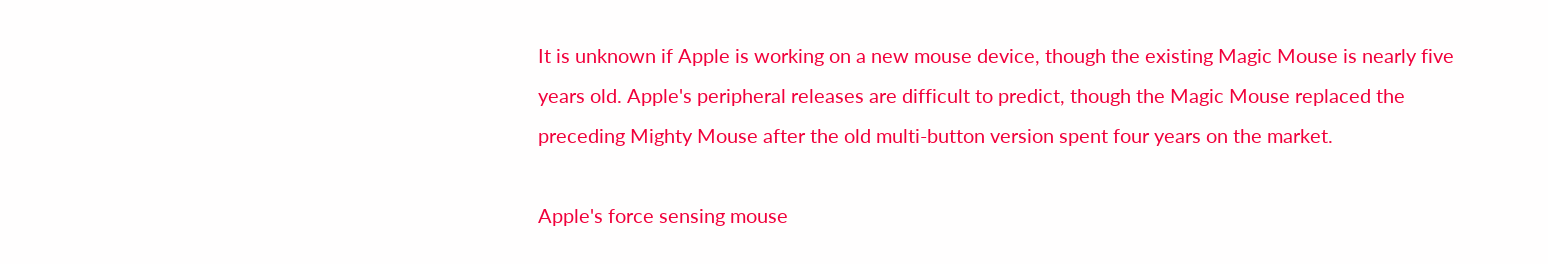It is unknown if Apple is working on a new mouse device, though the existing Magic Mouse is nearly five years old. Apple's peripheral releases are difficult to predict, though the Magic Mouse replaced the preceding Mighty Mouse after the old multi-button version spent four years on the market.

Apple's force sensing mouse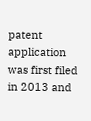patent application was first filed in 2013 and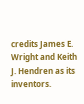credits James E. Wright and Keith J. Hendren as its inventors.